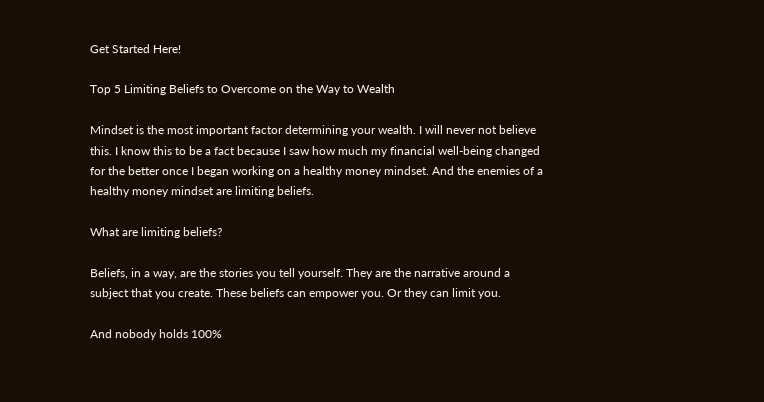Get Started Here!

Top 5 Limiting Beliefs to Overcome on the Way to Wealth

Mindset is the most important factor determining your wealth. I will never not believe this. I know this to be a fact because I saw how much my financial well-being changed for the better once I began working on a healthy money mindset. And the enemies of a healthy money mindset are limiting beliefs.

What are limiting beliefs?

Beliefs, in a way, are the stories you tell yourself. They are the narrative around a subject that you create. These beliefs can empower you. Or they can limit you.

And nobody holds 100%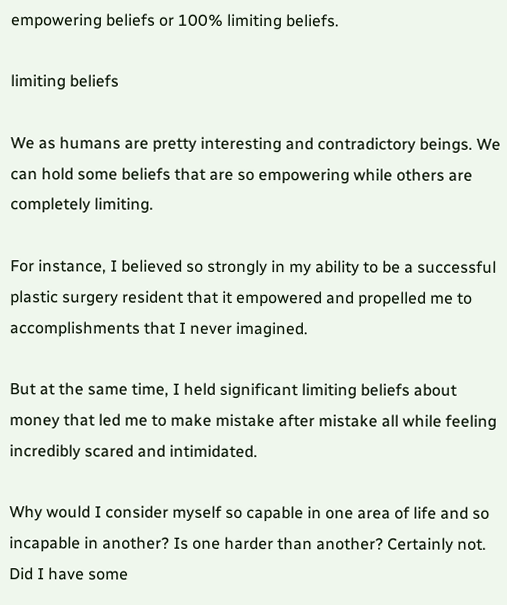empowering beliefs or 100% limiting beliefs.

limiting beliefs

We as humans are pretty interesting and contradictory beings. We can hold some beliefs that are so empowering while others are completely limiting.

For instance, I believed so strongly in my ability to be a successful plastic surgery resident that it empowered and propelled me to accomplishments that I never imagined.

But at the same time, I held significant limiting beliefs about money that led me to make mistake after mistake all while feeling incredibly scared and intimidated.

Why would I consider myself so capable in one area of life and so incapable in another? Is one harder than another? Certainly not. Did I have some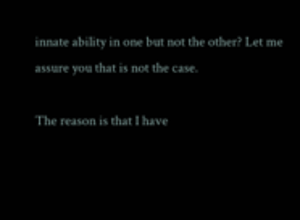innate ability in one but not the other? Let me assure you that is not the case.

The reason is that I have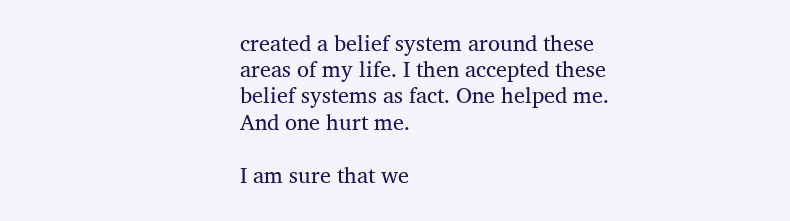created a belief system around these areas of my life. I then accepted these belief systems as fact. One helped me. And one hurt me.

I am sure that we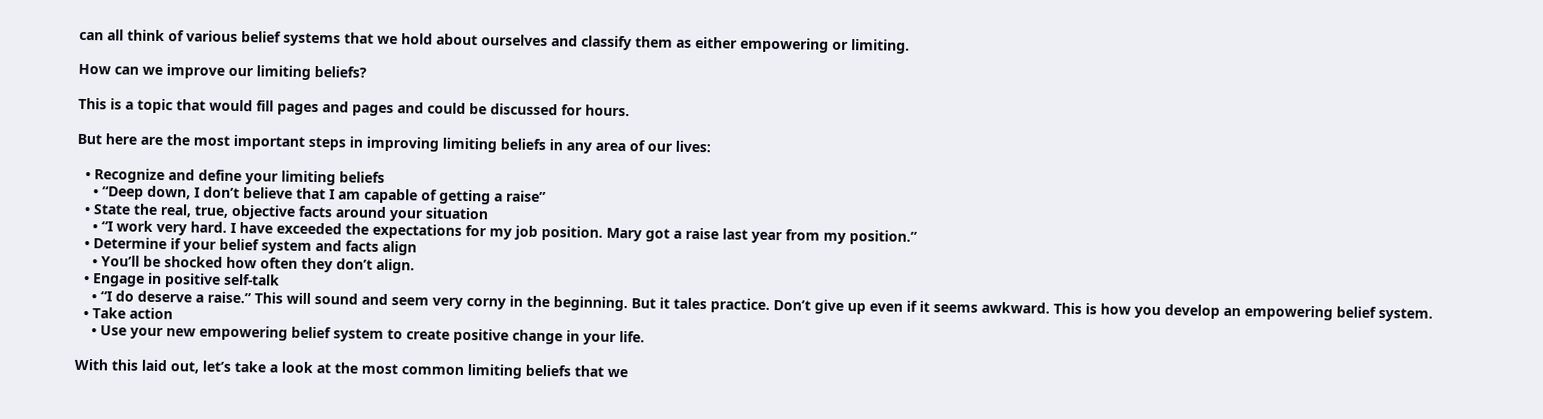can all think of various belief systems that we hold about ourselves and classify them as either empowering or limiting.

How can we improve our limiting beliefs?

This is a topic that would fill pages and pages and could be discussed for hours.

But here are the most important steps in improving limiting beliefs in any area of our lives:

  • Recognize and define your limiting beliefs
    • “Deep down, I don’t believe that I am capable of getting a raise”
  • State the real, true, objective facts around your situation
    • “I work very hard. I have exceeded the expectations for my job position. Mary got a raise last year from my position.”
  • Determine if your belief system and facts align
    • You’ll be shocked how often they don’t align.
  • Engage in positive self-talk
    • “I do deserve a raise.” This will sound and seem very corny in the beginning. But it tales practice. Don’t give up even if it seems awkward. This is how you develop an empowering belief system.
  • Take action
    • Use your new empowering belief system to create positive change in your life.

With this laid out, let’s take a look at the most common limiting beliefs that we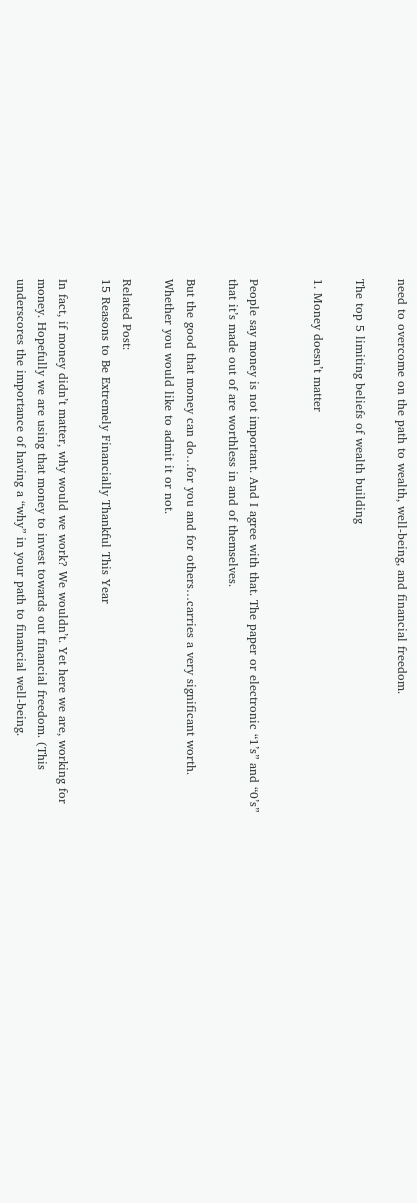need to overcome on the path to wealth, well-being, and financial freedom.

The top 5 limiting beliefs of wealth building

1. Money doesn’t matter


People say money is not important. And I agree with that. The paper or electronic “1’s” and “0’s” that it’s made out of are worthless in and of themselves.

But the good that money can do…for you and for others…carries a very significant worth. Whether you would like to admit it or not.

Related Post:
15 Reasons to Be Extremely Financially Thankful This Year

In fact, if money didn’t matter, why would we work? We wouldn’t. Yet here we are, working for money. Hopefully we are using that money to invest towards out financial freedom. (This underscores the importance of having a “why” in your path to financial well-being.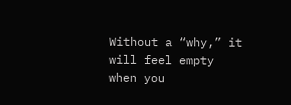Without a “why,” it will feel empty when you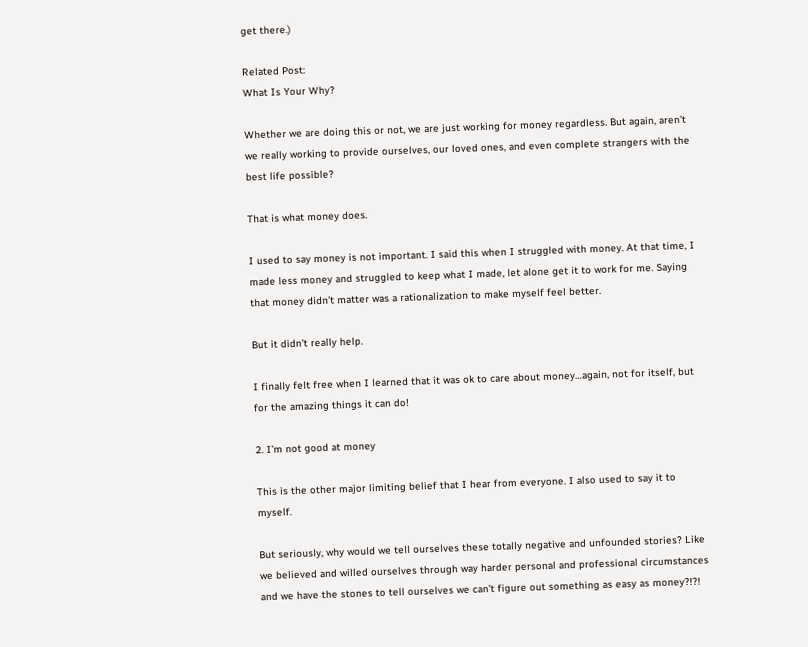get there.)

Related Post:
What Is Your Why?

Whether we are doing this or not, we are just working for money regardless. But again, aren’t we really working to provide ourselves, our loved ones, and even complete strangers with the best life possible?

That is what money does.

I used to say money is not important. I said this when I struggled with money. At that time, I made less money and struggled to keep what I made, let alone get it to work for me. Saying that money didn’t matter was a rationalization to make myself feel better.

But it didn’t really help.

I finally felt free when I learned that it was ok to care about money…again, not for itself, but for the amazing things it can do!

2. I’m not good at money

This is the other major limiting belief that I hear from everyone. I also used to say it to myself.

But seriously, why would we tell ourselves these totally negative and unfounded stories? Like we believed and willed ourselves through way harder personal and professional circumstances and we have the stones to tell ourselves we can’t figure out something as easy as money?!?!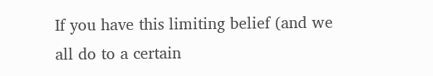If you have this limiting belief (and we all do to a certain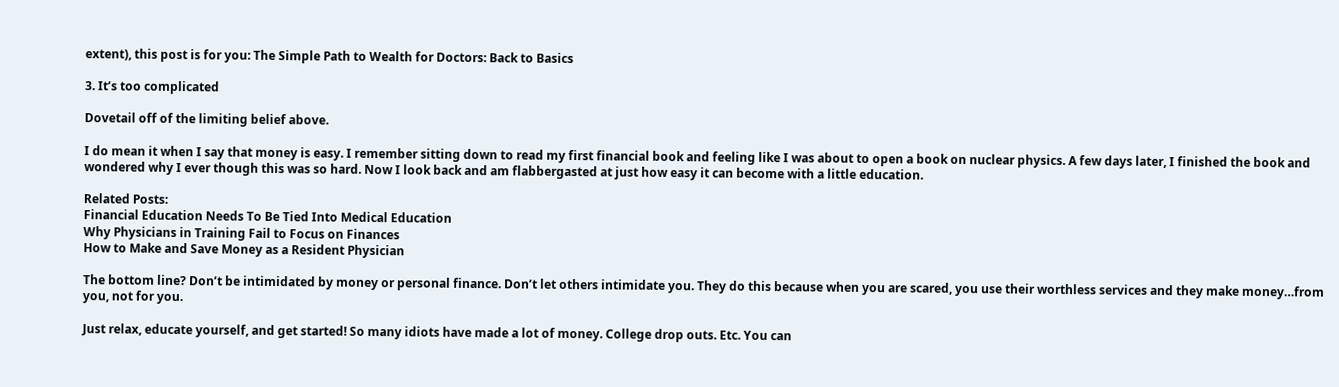extent), this post is for you: The Simple Path to Wealth for Doctors: Back to Basics

3. It’s too complicated

Dovetail off of the limiting belief above.

I do mean it when I say that money is easy. I remember sitting down to read my first financial book and feeling like I was about to open a book on nuclear physics. A few days later, I finished the book and wondered why I ever though this was so hard. Now I look back and am flabbergasted at just how easy it can become with a little education.

Related Posts:
Financial Education Needs To Be Tied Into Medical Education
Why Physicians in Training Fail to Focus on Finances
How to Make and Save Money as a Resident Physician

The bottom line? Don’t be intimidated by money or personal finance. Don’t let others intimidate you. They do this because when you are scared, you use their worthless services and they make money…from you, not for you.

Just relax, educate yourself, and get started! So many idiots have made a lot of money. College drop outs. Etc. You can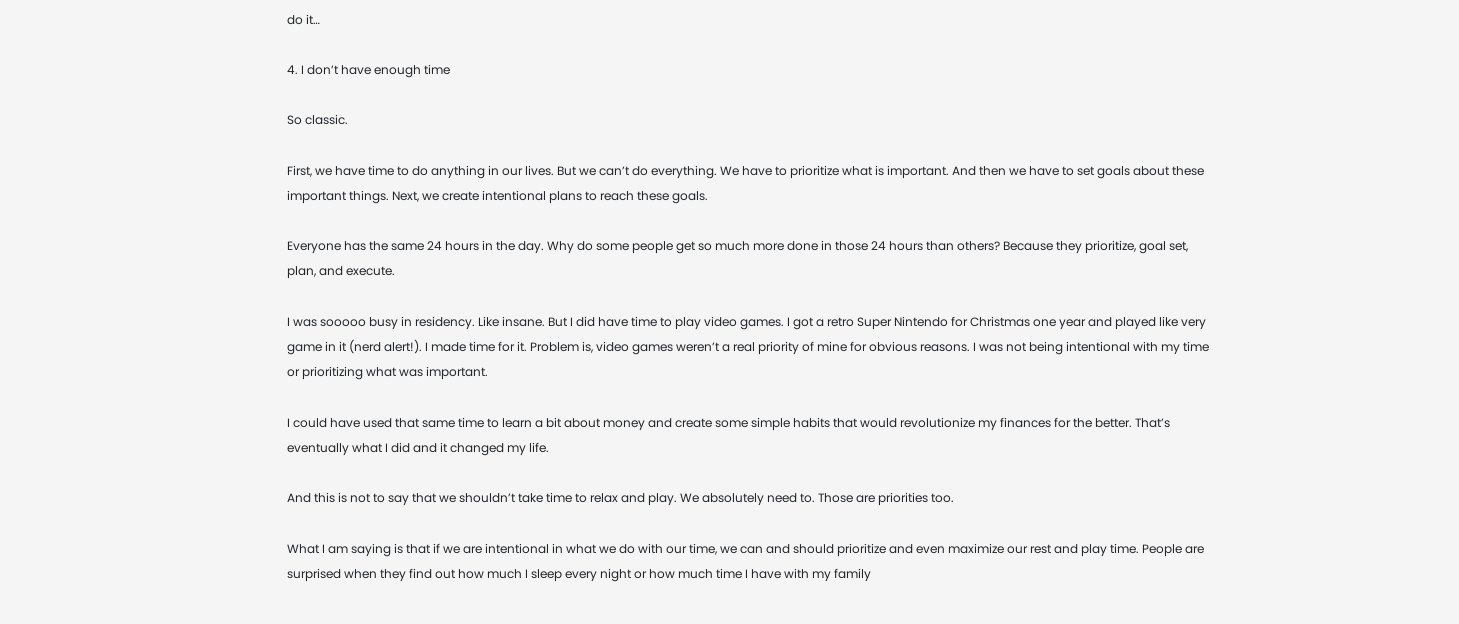do it…

4. I don’t have enough time

So classic.

First, we have time to do anything in our lives. But we can’t do everything. We have to prioritize what is important. And then we have to set goals about these important things. Next, we create intentional plans to reach these goals.

Everyone has the same 24 hours in the day. Why do some people get so much more done in those 24 hours than others? Because they prioritize, goal set, plan, and execute.

I was sooooo busy in residency. Like insane. But I did have time to play video games. I got a retro Super Nintendo for Christmas one year and played like very game in it (nerd alert!). I made time for it. Problem is, video games weren’t a real priority of mine for obvious reasons. I was not being intentional with my time or prioritizing what was important.

I could have used that same time to learn a bit about money and create some simple habits that would revolutionize my finances for the better. That’s eventually what I did and it changed my life.

And this is not to say that we shouldn’t take time to relax and play. We absolutely need to. Those are priorities too.

What I am saying is that if we are intentional in what we do with our time, we can and should prioritize and even maximize our rest and play time. People are surprised when they find out how much I sleep every night or how much time I have with my family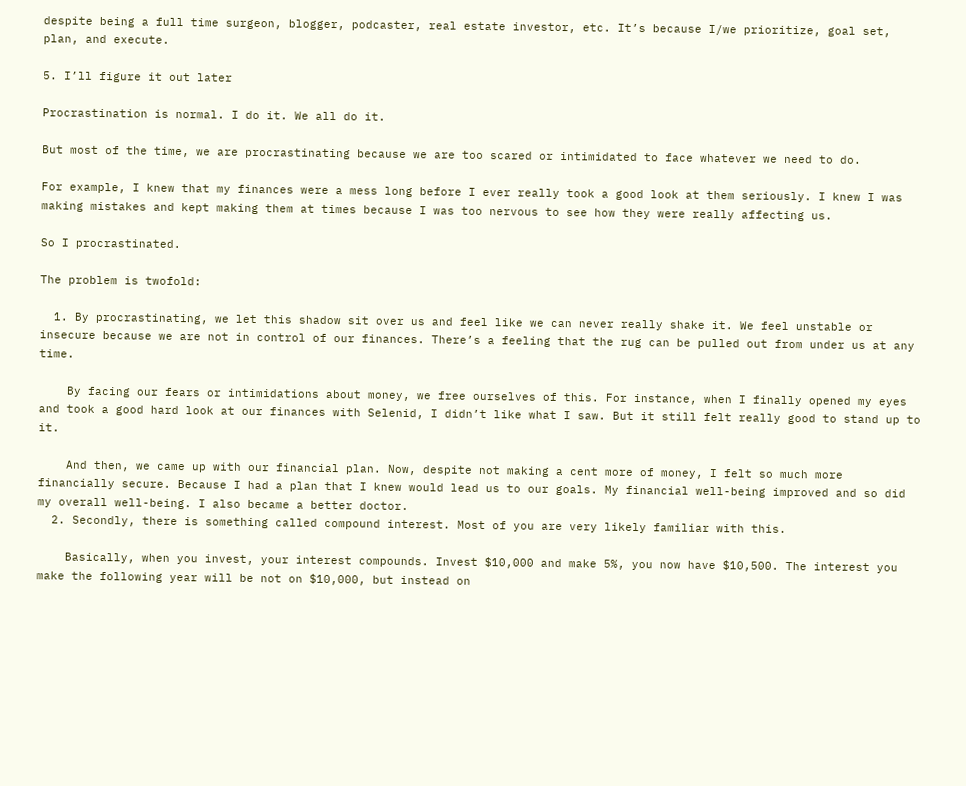despite being a full time surgeon, blogger, podcaster, real estate investor, etc. It’s because I/we prioritize, goal set, plan, and execute.

5. I’ll figure it out later

Procrastination is normal. I do it. We all do it.

But most of the time, we are procrastinating because we are too scared or intimidated to face whatever we need to do.

For example, I knew that my finances were a mess long before I ever really took a good look at them seriously. I knew I was making mistakes and kept making them at times because I was too nervous to see how they were really affecting us.

So I procrastinated.

The problem is twofold:

  1. By procrastinating, we let this shadow sit over us and feel like we can never really shake it. We feel unstable or insecure because we are not in control of our finances. There’s a feeling that the rug can be pulled out from under us at any time.

    By facing our fears or intimidations about money, we free ourselves of this. For instance, when I finally opened my eyes and took a good hard look at our finances with Selenid, I didn’t like what I saw. But it still felt really good to stand up to it.

    And then, we came up with our financial plan. Now, despite not making a cent more of money, I felt so much more financially secure. Because I had a plan that I knew would lead us to our goals. My financial well-being improved and so did my overall well-being. I also became a better doctor.
  2. Secondly, there is something called compound interest. Most of you are very likely familiar with this.

    Basically, when you invest, your interest compounds. Invest $10,000 and make 5%, you now have $10,500. The interest you make the following year will be not on $10,000, but instead on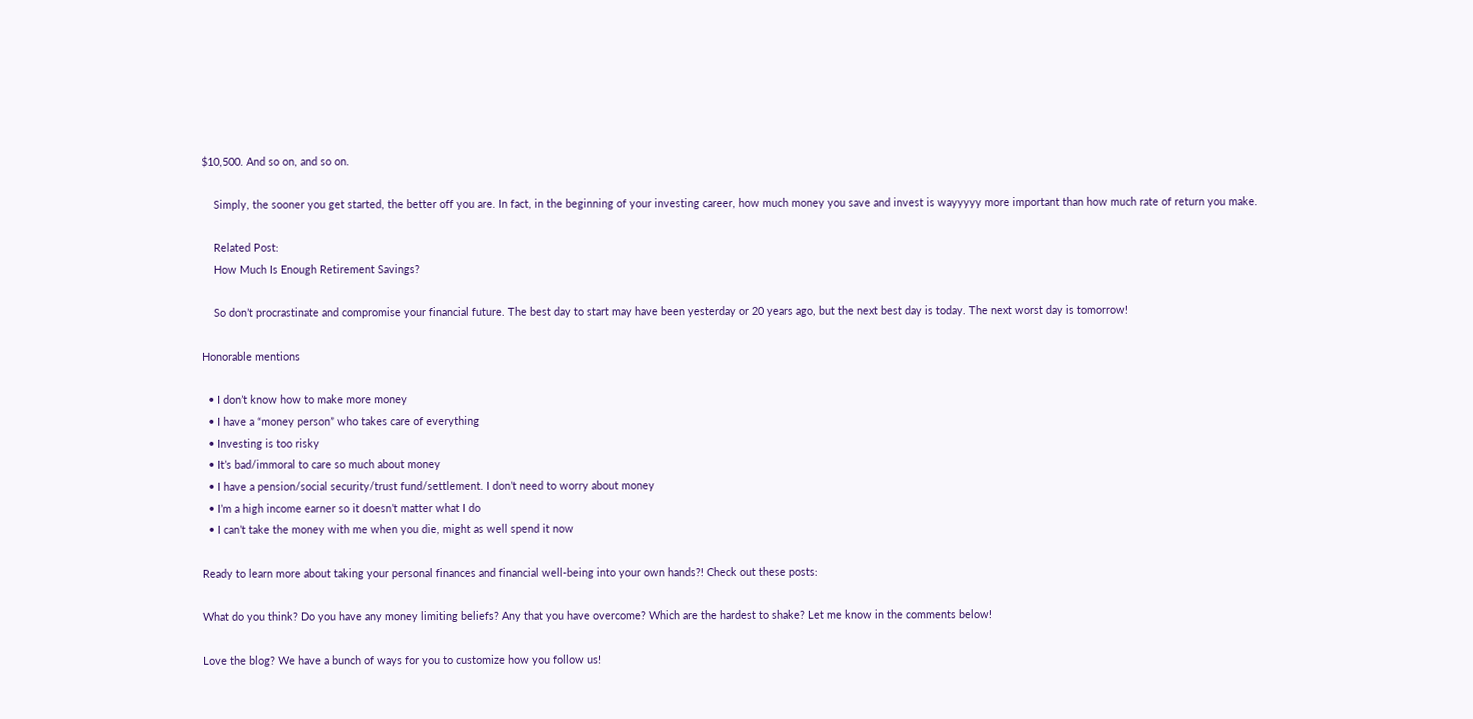$10,500. And so on, and so on.

    Simply, the sooner you get started, the better off you are. In fact, in the beginning of your investing career, how much money you save and invest is wayyyyy more important than how much rate of return you make.

    Related Post:
    How Much Is Enough Retirement Savings?

    So don’t procrastinate and compromise your financial future. The best day to start may have been yesterday or 20 years ago, but the next best day is today. The next worst day is tomorrow!

Honorable mentions

  • I don’t know how to make more money
  • I have a “money person” who takes care of everything
  • Investing is too risky
  • It’s bad/immoral to care so much about money
  • I have a pension/social security/trust fund/settlement. I don’t need to worry about money
  • I’m a high income earner so it doesn’t matter what I do
  • I can’t take the money with me when you die, might as well spend it now

Ready to learn more about taking your personal finances and financial well-being into your own hands?! Check out these posts:

What do you think? Do you have any money limiting beliefs? Any that you have overcome? Which are the hardest to shake? Let me know in the comments below!

Love the blog? We have a bunch of ways for you to customize how you follow us!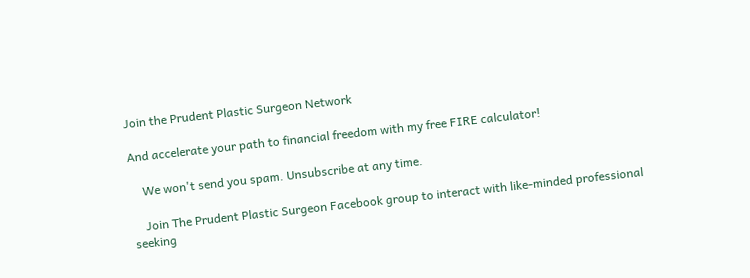Join the Prudent Plastic Surgeon Network

And accelerate your path to financial freedom with my free FIRE calculator!

    We won't send you spam. Unsubscribe at any time.

    Join The Prudent Plastic Surgeon Facebook group to interact with like-minded professional seeking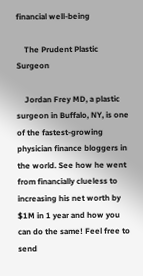financial well-being

    The Prudent Plastic Surgeon

    Jordan Frey MD, a plastic surgeon in Buffalo, NY, is one of the fastest-growing physician finance bloggers in the world. See how he went from financially clueless to increasing his net worth by $1M in 1 year and how you can do the same! Feel free to send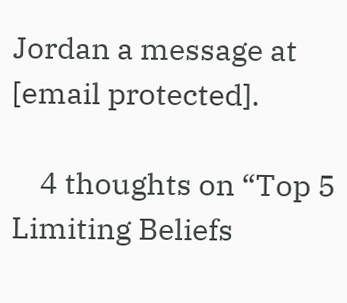Jordan a message at [email protected].

    4 thoughts on “Top 5 Limiting Beliefs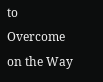to Overcome on the Way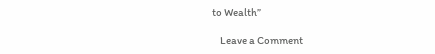to Wealth”

    Leave a Comment